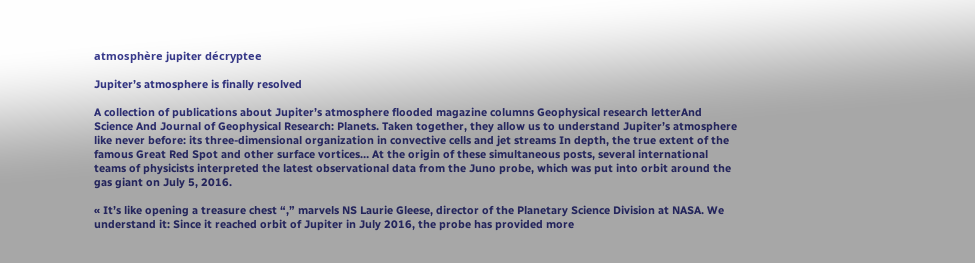atmosphère jupiter décryptee

Jupiter’s atmosphere is finally resolved

A collection of publications about Jupiter’s atmosphere flooded magazine columns Geophysical research letterAnd Science And Journal of Geophysical Research: Planets. Taken together, they allow us to understand Jupiter’s atmosphere like never before: its three-dimensional organization in convective cells and jet streams In depth, the true extent of the famous Great Red Spot and other surface vortices… At the origin of these simultaneous posts, several international teams of physicists interpreted the latest observational data from the Juno probe, which was put into orbit around the gas giant on July 5, 2016.

« It’s like opening a treasure chest “,” marvels NS Laurie Gleese, director of the Planetary Science Division at NASA. We understand it: Since it reached orbit of Jupiter in July 2016, the probe has provided more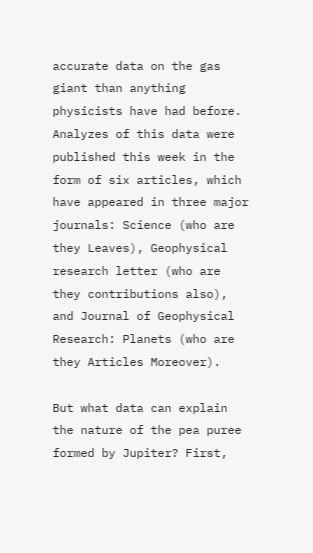accurate data on the gas giant than anything physicists have had before. Analyzes of this data were published this week in the form of six articles, which have appeared in three major journals: Science (who are they Leaves), Geophysical research letter (who are they contributions also), and Journal of Geophysical Research: Planets (who are they Articles Moreover).

But what data can explain the nature of the pea puree formed by Jupiter? First,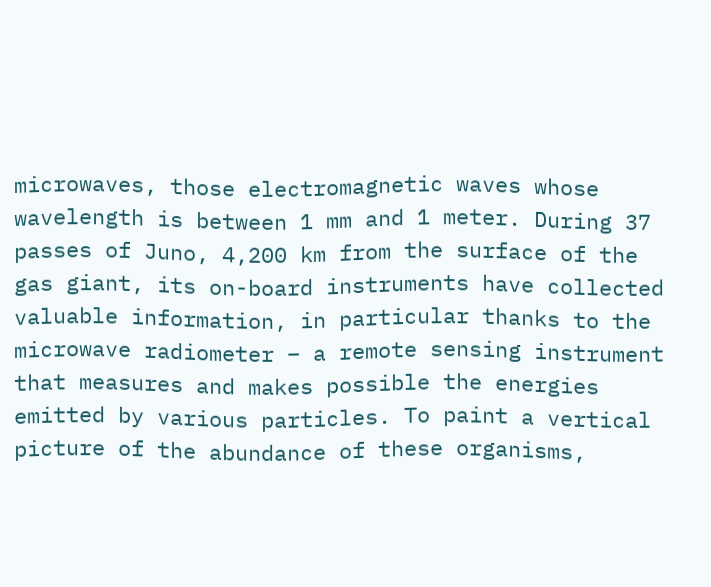microwaves, those electromagnetic waves whose wavelength is between 1 mm and 1 meter. During 37 passes of Juno, 4,200 km from the surface of the gas giant, its on-board instruments have collected valuable information, in particular thanks to the microwave radiometer – a remote sensing instrument that measures and makes possible the energies emitted by various particles. To paint a vertical picture of the abundance of these organisms,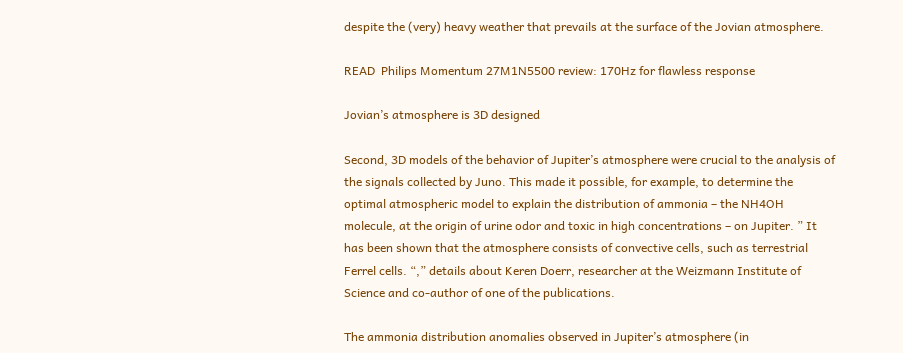despite the (very) heavy weather that prevails at the surface of the Jovian atmosphere.

READ  Philips Momentum 27M1N5500 review: 170Hz for flawless response

Jovian’s atmosphere is 3D designed

Second, 3D models of the behavior of Jupiter’s atmosphere were crucial to the analysis of the signals collected by Juno. This made it possible, for example, to determine the optimal atmospheric model to explain the distribution of ammonia – the NH4OH molecule, at the origin of urine odor and toxic in high concentrations – on Jupiter. ” It has been shown that the atmosphere consists of convective cells, such as terrestrial Ferrel cells. “,” details about Keren Doerr, researcher at the Weizmann Institute of Science and co-author of one of the publications.

The ammonia distribution anomalies observed in Jupiter’s atmosphere (in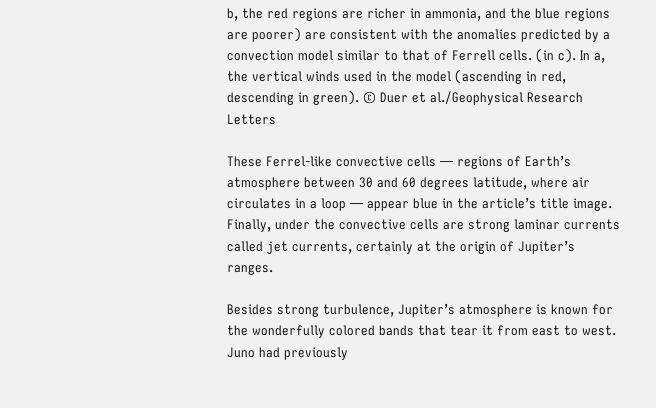b, the red regions are richer in ammonia, and the blue regions are poorer) are consistent with the anomalies predicted by a convection model similar to that of Ferrell cells. (in c). In a, the vertical winds used in the model (ascending in red, descending in green). © Duer et al./Geophysical Research Letters

These Ferrel-like convective cells — regions of Earth’s atmosphere between 30 and 60 degrees latitude, where air circulates in a loop — appear blue in the article’s title image. Finally, under the convective cells are strong laminar currents called jet currents, certainly at the origin of Jupiter’s ranges.

Besides strong turbulence, Jupiter’s atmosphere is known for the wonderfully colored bands that tear it from east to west. Juno had previously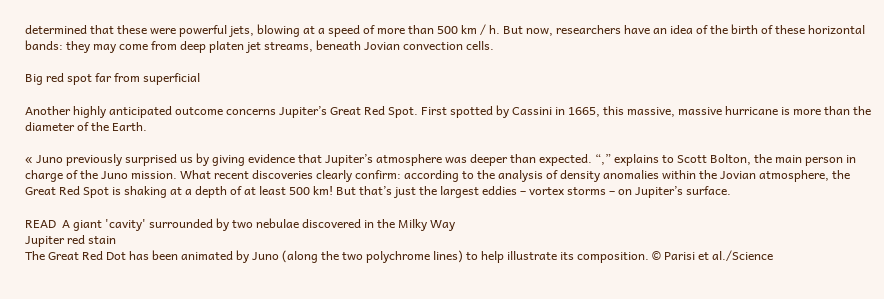determined that these were powerful jets, blowing at a speed of more than 500 km / h. But now, researchers have an idea of the birth of these horizontal bands: they may come from deep platen jet streams, beneath Jovian convection cells.

Big red spot far from superficial

Another highly anticipated outcome concerns Jupiter’s Great Red Spot. First spotted by Cassini in 1665, this massive, massive hurricane is more than the diameter of the Earth.

« Juno previously surprised us by giving evidence that Jupiter’s atmosphere was deeper than expected. “,” explains to Scott Bolton, the main person in charge of the Juno mission. What recent discoveries clearly confirm: according to the analysis of density anomalies within the Jovian atmosphere, the Great Red Spot is shaking at a depth of at least 500 km! But that’s just the largest eddies – vortex storms – on Jupiter’s surface.

READ  A giant 'cavity' surrounded by two nebulae discovered in the Milky Way
Jupiter red stain
The Great Red Dot has been animated by Juno (along the two polychrome lines) to help illustrate its composition. © Parisi et al./Science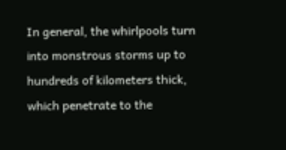In general, the whirlpools turn into monstrous storms up to hundreds of kilometers thick, which penetrate to the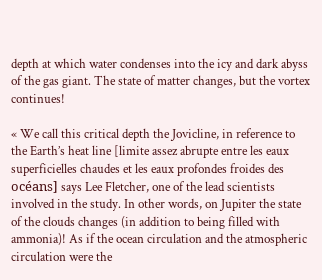depth at which water condenses into the icy and dark abyss of the gas giant. The state of matter changes, but the vortex continues!

« We call this critical depth the Jovicline, in reference to the Earth’s heat line [limite assez abrupte entre les eaux superficielles chaudes et les eaux profondes froides des océans] says Lee Fletcher, one of the lead scientists involved in the study. In other words, on Jupiter the state of the clouds changes (in addition to being filled with ammonia)! As if the ocean circulation and the atmospheric circulation were the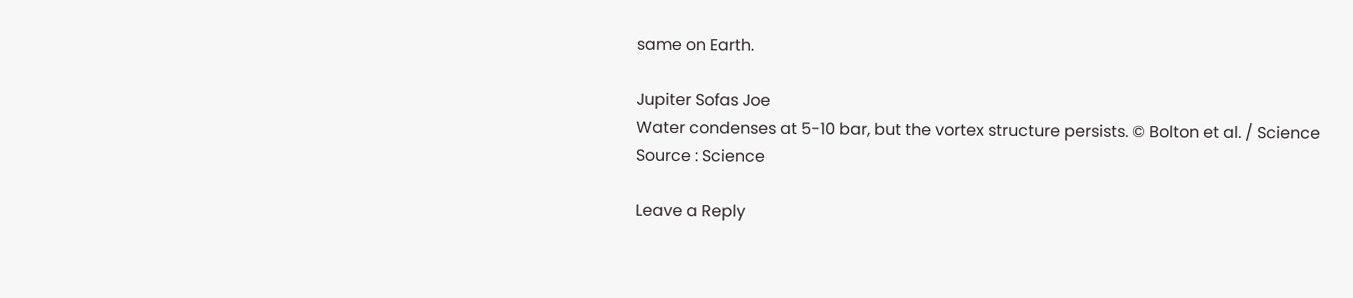same on Earth.

Jupiter Sofas Joe
Water condenses at 5-10 bar, but the vortex structure persists. © Bolton et al. / Science
Source : Science

Leave a Reply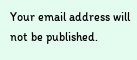Your email address will not be published.